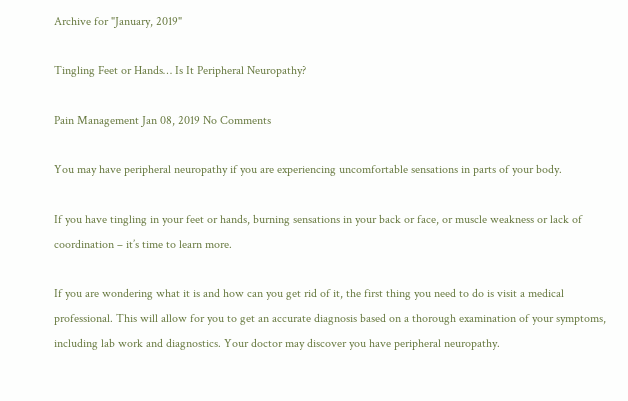Archive for "January, 2019"

Tingling Feet or Hands… Is It Peripheral Neuropathy?

Pain Management Jan 08, 2019 No Comments

You may have peripheral neuropathy if you are experiencing uncomfortable sensations in parts of your body.

If you have tingling in your feet or hands, burning sensations in your back or face, or muscle weakness or lack of coordination – it’s time to learn more.

If you are wondering what it is and how can you get rid of it, the first thing you need to do is visit a medical professional. This will allow for you to get an accurate diagnosis based on a thorough examination of your symptoms, including lab work and diagnostics. Your doctor may discover you have peripheral neuropathy.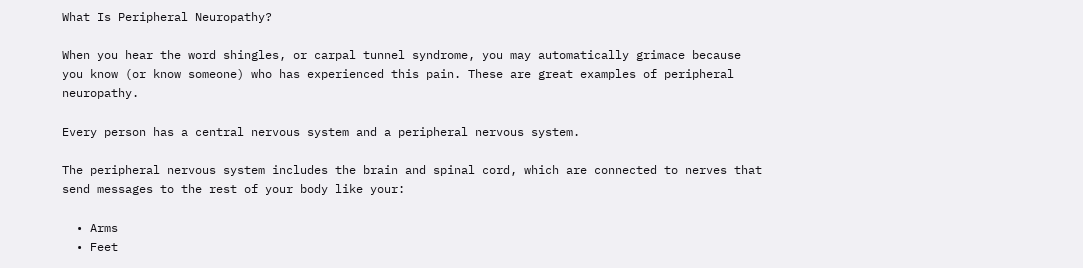What Is Peripheral Neuropathy?

When you hear the word shingles, or carpal tunnel syndrome, you may automatically grimace because you know (or know someone) who has experienced this pain. These are great examples of peripheral neuropathy.

Every person has a central nervous system and a peripheral nervous system.

The peripheral nervous system includes the brain and spinal cord, which are connected to nerves that send messages to the rest of your body like your:

  • Arms
  • Feet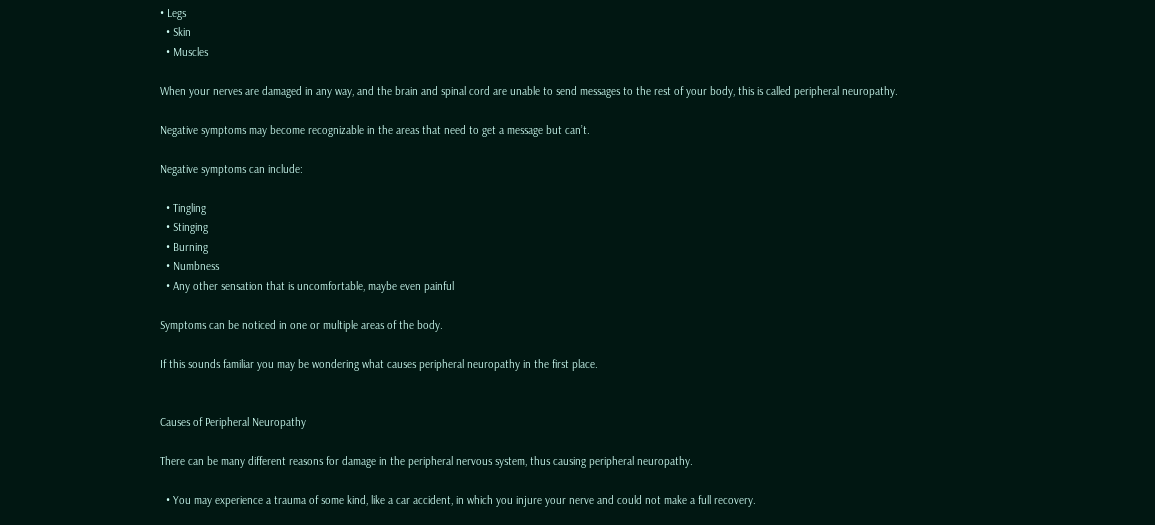• Legs
  • Skin
  • Muscles

When your nerves are damaged in any way, and the brain and spinal cord are unable to send messages to the rest of your body, this is called peripheral neuropathy.

Negative symptoms may become recognizable in the areas that need to get a message but can’t.

Negative symptoms can include:

  • Tingling
  • Stinging
  • Burning
  • Numbness
  • Any other sensation that is uncomfortable, maybe even painful

Symptoms can be noticed in one or multiple areas of the body.

If this sounds familiar you may be wondering what causes peripheral neuropathy in the first place.


Causes of Peripheral Neuropathy

There can be many different reasons for damage in the peripheral nervous system, thus causing peripheral neuropathy.

  • You may experience a trauma of some kind, like a car accident, in which you injure your nerve and could not make a full recovery.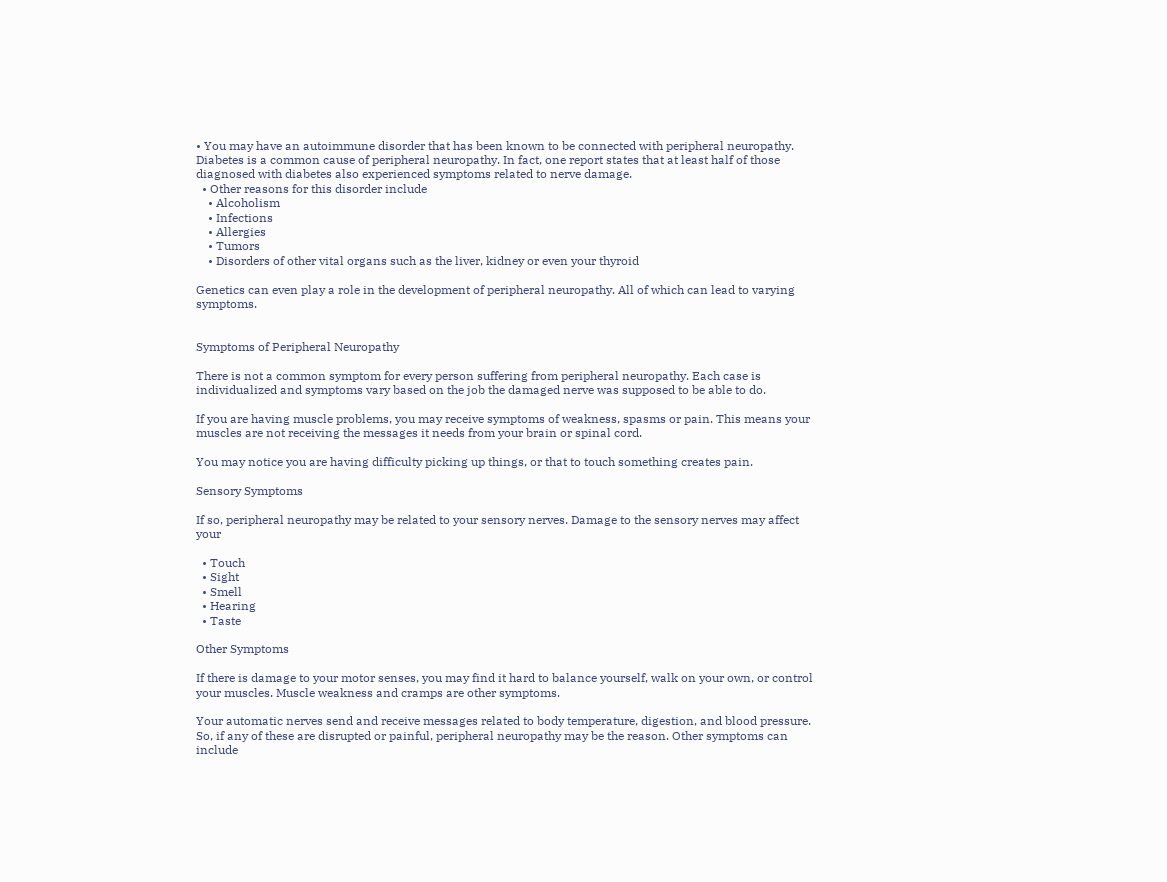• You may have an autoimmune disorder that has been known to be connected with peripheral neuropathy. Diabetes is a common cause of peripheral neuropathy. In fact, one report states that at least half of those diagnosed with diabetes also experienced symptoms related to nerve damage.
  • Other reasons for this disorder include
    • Alcoholism
    • Infections
    • Allergies
    • Tumors
    • Disorders of other vital organs such as the liver, kidney or even your thyroid

Genetics can even play a role in the development of peripheral neuropathy. All of which can lead to varying symptoms.


Symptoms of Peripheral Neuropathy

There is not a common symptom for every person suffering from peripheral neuropathy. Each case is individualized and symptoms vary based on the job the damaged nerve was supposed to be able to do.

If you are having muscle problems, you may receive symptoms of weakness, spasms or pain. This means your muscles are not receiving the messages it needs from your brain or spinal cord.

You may notice you are having difficulty picking up things, or that to touch something creates pain.

Sensory Symptoms

If so, peripheral neuropathy may be related to your sensory nerves. Damage to the sensory nerves may affect your

  • Touch
  • Sight
  • Smell
  • Hearing
  • Taste

Other Symptoms

If there is damage to your motor senses, you may find it hard to balance yourself, walk on your own, or control your muscles. Muscle weakness and cramps are other symptoms.

Your automatic nerves send and receive messages related to body temperature, digestion, and blood pressure. So, if any of these are disrupted or painful, peripheral neuropathy may be the reason. Other symptoms can include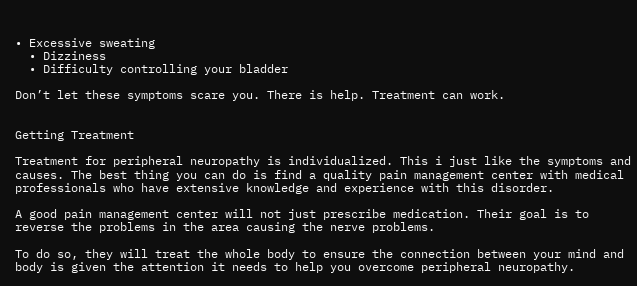• Excessive sweating
  • Dizziness
  • Difficulty controlling your bladder

Don’t let these symptoms scare you. There is help. Treatment can work.


Getting Treatment

Treatment for peripheral neuropathy is individualized. This i just like the symptoms and causes. The best thing you can do is find a quality pain management center with medical professionals who have extensive knowledge and experience with this disorder.

A good pain management center will not just prescribe medication. Their goal is to reverse the problems in the area causing the nerve problems.

To do so, they will treat the whole body to ensure the connection between your mind and body is given the attention it needs to help you overcome peripheral neuropathy.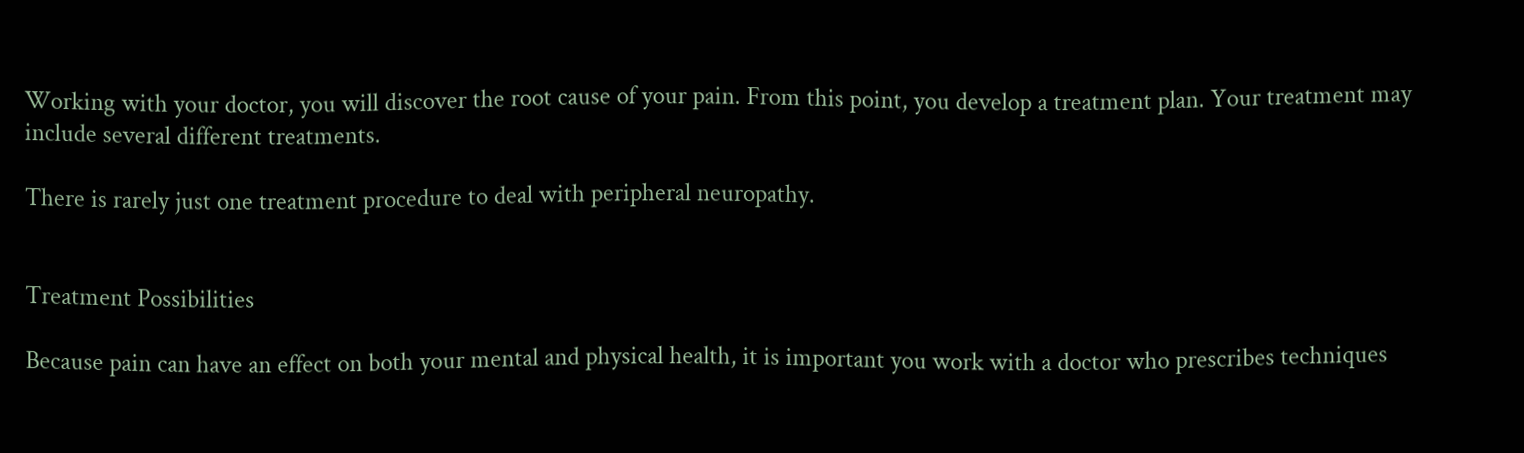Working with your doctor, you will discover the root cause of your pain. From this point, you develop a treatment plan. Your treatment may include several different treatments.

There is rarely just one treatment procedure to deal with peripheral neuropathy.


Treatment Possibilities

Because pain can have an effect on both your mental and physical health, it is important you work with a doctor who prescribes techniques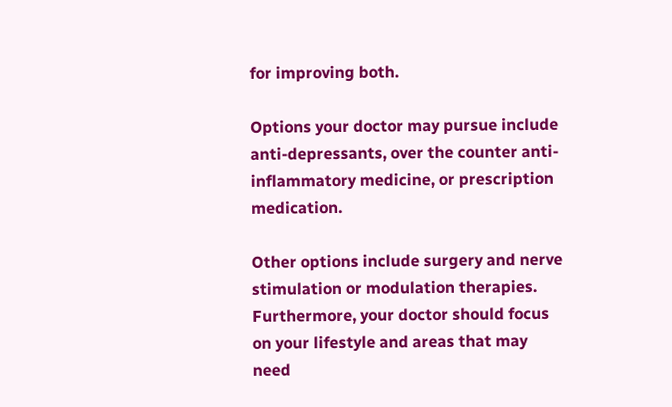for improving both.

Options your doctor may pursue include anti-depressants, over the counter anti-inflammatory medicine, or prescription medication.

Other options include surgery and nerve stimulation or modulation therapies. Furthermore, your doctor should focus on your lifestyle and areas that may need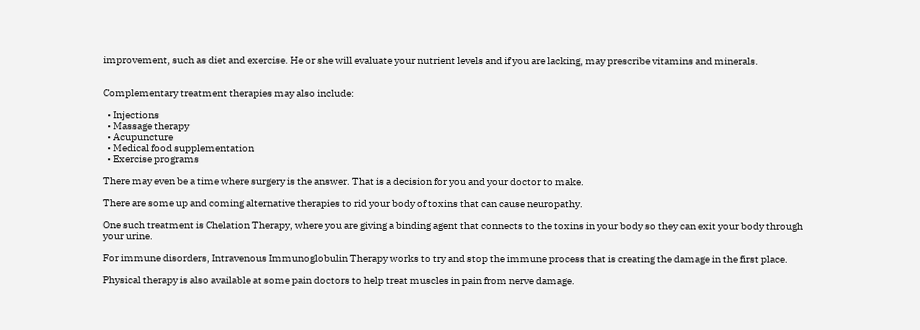improvement, such as diet and exercise. He or she will evaluate your nutrient levels and if you are lacking, may prescribe vitamins and minerals.


Complementary treatment therapies may also include:

  • Injections
  • Massage therapy
  • Acupuncture
  • Medical food supplementation
  • Exercise programs

There may even be a time where surgery is the answer. That is a decision for you and your doctor to make.

There are some up and coming alternative therapies to rid your body of toxins that can cause neuropathy.

One such treatment is Chelation Therapy, where you are giving a binding agent that connects to the toxins in your body so they can exit your body through your urine.

For immune disorders, Intravenous Immunoglobulin Therapy works to try and stop the immune process that is creating the damage in the first place.

Physical therapy is also available at some pain doctors to help treat muscles in pain from nerve damage.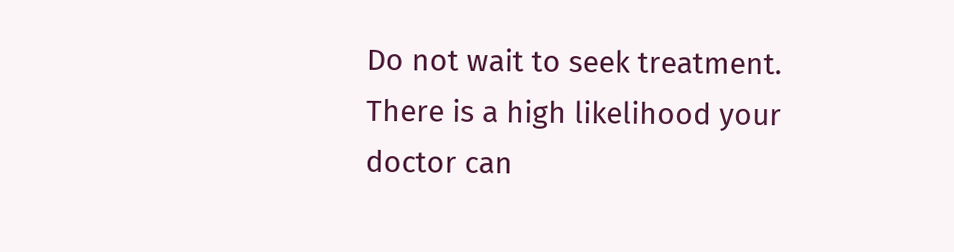Do not wait to seek treatment. There is a high likelihood your doctor can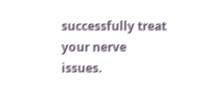successfully treat your nerve issues.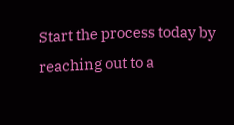Start the process today by reaching out to a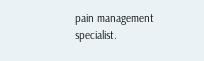pain management specialist.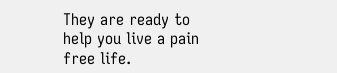They are ready to help you live a pain free life.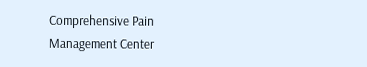Comprehensive Pain Management Center